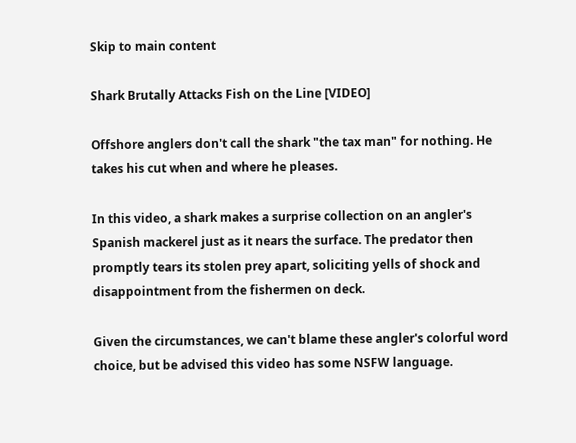Skip to main content

Shark Brutally Attacks Fish on the Line [VIDEO]

Offshore anglers don't call the shark "the tax man" for nothing. He takes his cut when and where he pleases.

In this video, a shark makes a surprise collection on an angler's Spanish mackerel just as it nears the surface. The predator then promptly tears its stolen prey apart, soliciting yells of shock and disappointment from the fishermen on deck.

Given the circumstances, we can't blame these angler's colorful word choice, but be advised this video has some NSFW language.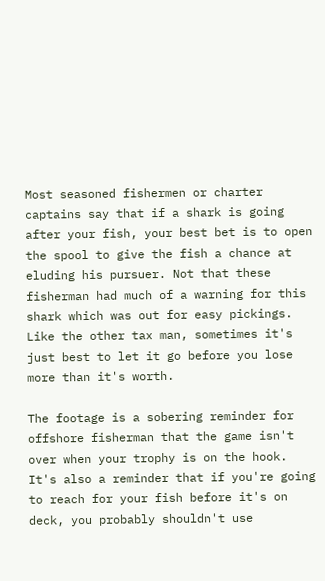Most seasoned fishermen or charter captains say that if a shark is going after your fish, your best bet is to open the spool to give the fish a chance at eluding his pursuer. Not that these fisherman had much of a warning for this shark which was out for easy pickings. Like the other tax man, sometimes it's just best to let it go before you lose more than it's worth.

The footage is a sobering reminder for offshore fisherman that the game isn't over when your trophy is on the hook. It's also a reminder that if you're going to reach for your fish before it's on deck, you probably shouldn't use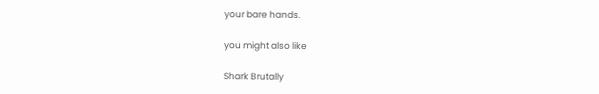your bare hands.

you might also like

Shark Brutally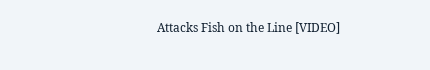Attacks Fish on the Line [VIDEO]